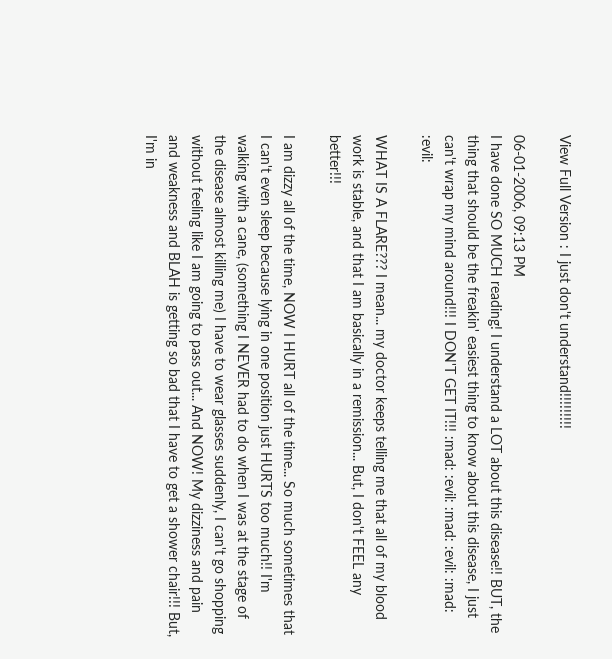View Full Version : I just don't understand!!!!!!!!!

06-01-2006, 09:13 PM
I have done SO MUCH reading! I understand a LOT about this disease!! BUT, the thing that should be the freakin' easiest thing to know about this disease, I just can't wrap my mind around!!! I DON'T GET IT!!! :mad: :evil: :mad: :evil: :mad: :evil:

WHAT IS A FLARE??? I mean... my doctor keeps telling me that all of my blood work is stable, and that I am basically in a remission... But, I don't FEEL any better!!!

I am dizzy all of the time, NOW I HURT all of the time... So much sometimes that I can't even sleep because lying in one position just HURTS too much!! I'm walking with a cane, (something I NEVER had to do when I was at the stage of the disease almost killing me) I have to wear glasses suddenly, I can't go shopping without feeling like I am going to pass out... And NOW! My dizziness and pain and weakness and BLAH is getting so bad that I have to get a shower chair!!! But, I'm in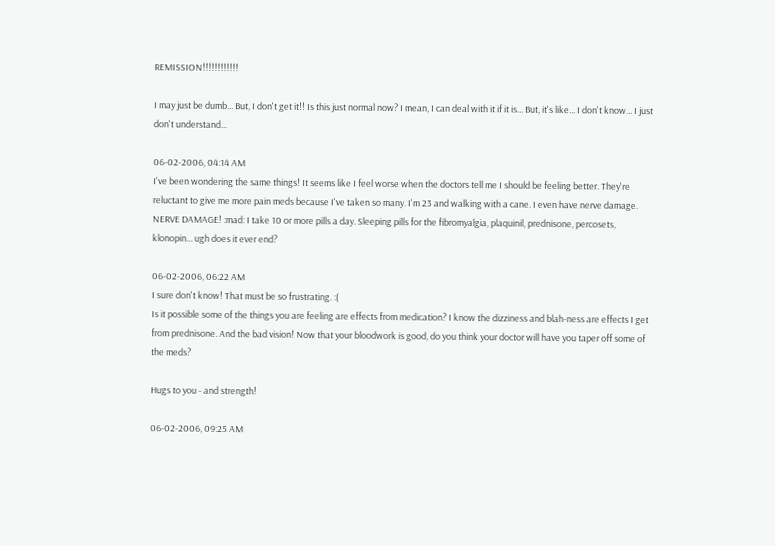REMISSION!!!!!!!!!!!!

I may just be dumb... But, I don't get it!! Is this just normal now? I mean, I can deal with it if it is... But, it's like... I don't know... I just don't understand...

06-02-2006, 04:14 AM
I've been wondering the same things! It seems like I feel worse when the doctors tell me I should be feeling better. They're reluctant to give me more pain meds because I've taken so many. I'm 23 and walking with a cane. I even have nerve damage. NERVE DAMAGE! :mad: I take 10 or more pills a day. Sleeping pills for the fibromyalgia, plaquinil, prednisone, percosets, klonopin... ugh does it ever end?

06-02-2006, 06:22 AM
I sure don't know! That must be so frustrating. :(
Is it possible some of the things you are feeling are effects from medication? I know the dizziness and blah-ness are effects I get from prednisone. And the bad vision! Now that your bloodwork is good, do you think your doctor will have you taper off some of the meds?

Hugs to you - and strength!

06-02-2006, 09:25 AM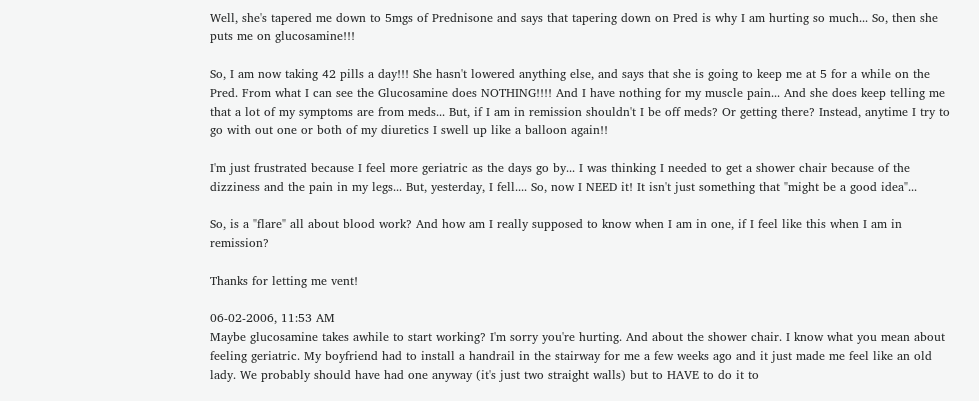Well, she's tapered me down to 5mgs of Prednisone and says that tapering down on Pred is why I am hurting so much... So, then she puts me on glucosamine!!!

So, I am now taking 42 pills a day!!! She hasn't lowered anything else, and says that she is going to keep me at 5 for a while on the Pred. From what I can see the Glucosamine does NOTHING!!!! And I have nothing for my muscle pain... And she does keep telling me that a lot of my symptoms are from meds... But, if I am in remission shouldn't I be off meds? Or getting there? Instead, anytime I try to go with out one or both of my diuretics I swell up like a balloon again!!

I'm just frustrated because I feel more geriatric as the days go by... I was thinking I needed to get a shower chair because of the dizziness and the pain in my legs... But, yesterday, I fell.... So, now I NEED it! It isn't just something that "might be a good idea"...

So, is a "flare" all about blood work? And how am I really supposed to know when I am in one, if I feel like this when I am in remission?

Thanks for letting me vent!

06-02-2006, 11:53 AM
Maybe glucosamine takes awhile to start working? I'm sorry you're hurting. And about the shower chair. I know what you mean about feeling geriatric. My boyfriend had to install a handrail in the stairway for me a few weeks ago and it just made me feel like an old lady. We probably should have had one anyway (it's just two straight walls) but to HAVE to do it to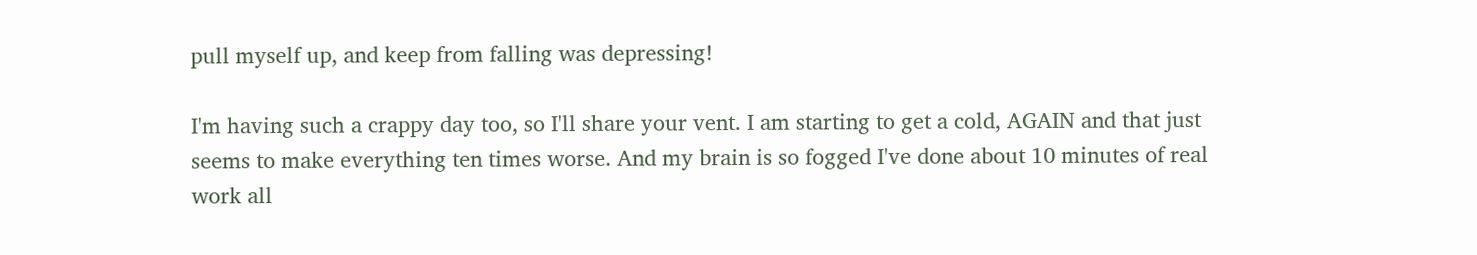pull myself up, and keep from falling was depressing!

I'm having such a crappy day too, so I'll share your vent. I am starting to get a cold, AGAIN and that just seems to make everything ten times worse. And my brain is so fogged I've done about 10 minutes of real work all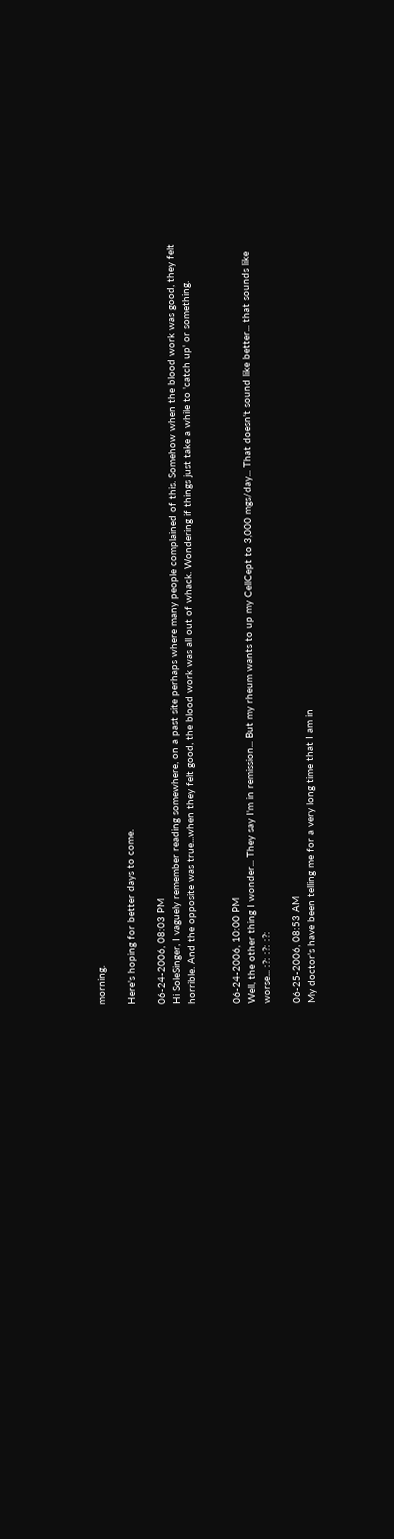morning.

Here's hoping for better days to come.

06-24-2006, 08:03 PM
Hi SoleSinger, I vaguely remember reading somewhere, on a past site perhaps where many people complained of this. Somehow when the blood work was good, they felt horrible. And the opposite was true...when they felt good, the blood work was all out of whack. Wondering if things just take a while to 'catch up' or something.


06-24-2006, 10:00 PM
Well, the other thing I wonder... They say I'm in remission... But my rheum wants to up my CellCept to 3,000 mgs/day... That doesn't sound like better... that sounds like worse... :?: :?: :?:

06-25-2006, 08:53 AM
My doctor's have been telling me for a very long time that I am in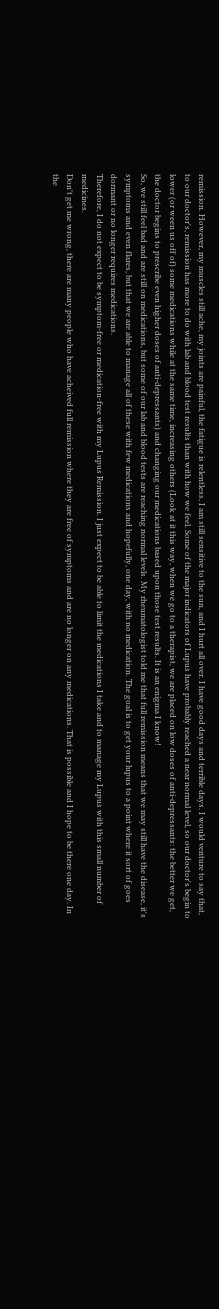remission. However, my muscles still ache, my joints are painful, the fatigue is relentless, I am still sensitive to the sun, and I hurt all over. I have good days and terrible days. I would venture to say that, to our doctor's, remission has more to do with lab and blood test results than with how we feel. Some of the major indicators of Lupus have probably reached a near normal level, so our doctor's begin to lower (or ween us off of) some medications while at the same time, increasing others (Look at it this way, when we go to a therapist, we are placed on low doses of anti-depressants: the better we get, the doctor begins to prescribe even higher doses of anti-depressants) and changing our medications based upon those test results. It is an enigma I know!
So, we still feel bad and are still on medications, but some of our lab and blood tests are reaching normal levels. My rheumatologist told me that full remission means that we may still have the disease, it's symptoms and even flares, but that we are able to manage all of these with few medications and hopefully, one day, with no medication. The goal is to get your lupus to a point where it sort of goes dormant or no longer requires medications.
Therefore, I do not expect to be symptom-free or medication-free with my Lupus Remission. I just expect to be able to limit the medications I take and to manage my Lupus with this small number of medicines.
Don't get me wrong, there are many people who have acheived full remission where they are free of symptoms and are no longer on any medications. That is possible and I hope to be there one day. In the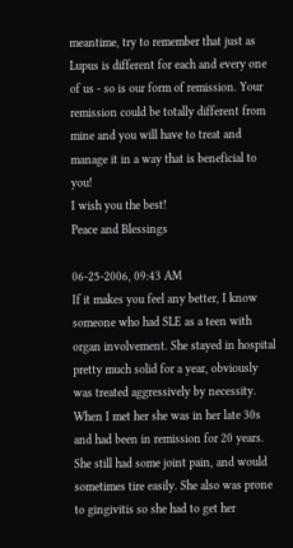meantime, try to remember that just as Lupus is different for each and every one of us - so is our form of remission. Your remission could be totally different from mine and you will have to treat and manage it in a way that is beneficial to you!
I wish you the best!
Peace and Blessings

06-25-2006, 09:43 AM
If it makes you feel any better, I know someone who had SLE as a teen with organ involvement. She stayed in hospital pretty much solid for a year, obviously was treated aggressively by necessity. When I met her she was in her late 30s and had been in remission for 20 years. She still had some joint pain, and would sometimes tire easily. She also was prone to gingivitis so she had to get her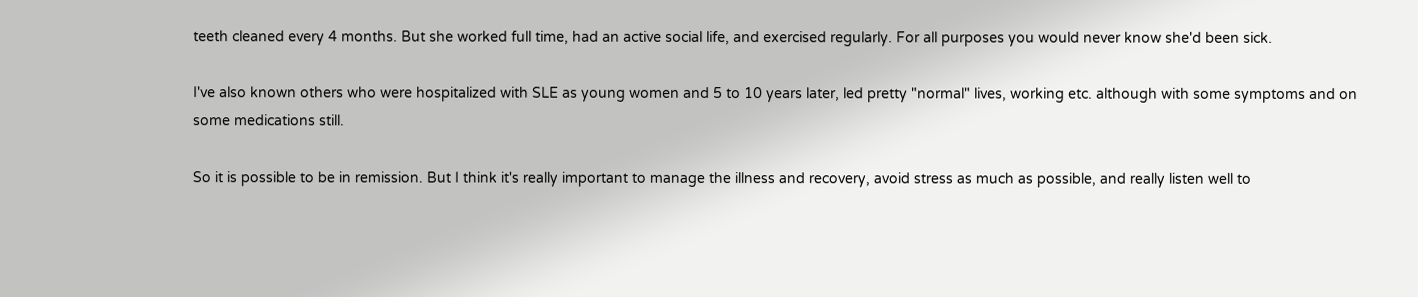teeth cleaned every 4 months. But she worked full time, had an active social life, and exercised regularly. For all purposes you would never know she'd been sick.

I've also known others who were hospitalized with SLE as young women and 5 to 10 years later, led pretty "normal" lives, working etc. although with some symptoms and on some medications still.

So it is possible to be in remission. But I think it's really important to manage the illness and recovery, avoid stress as much as possible, and really listen well to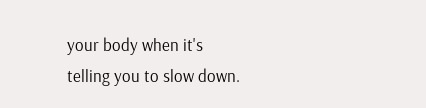your body when it's telling you to slow down.